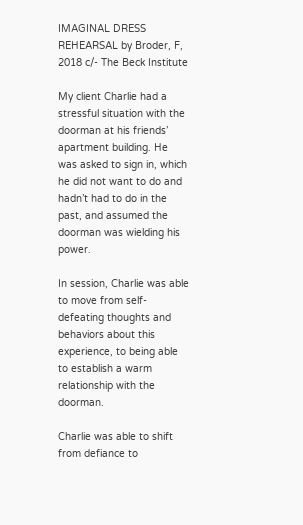IMAGINAL DRESS REHEARSAL by Broder, F, 2018 c/- The Beck Institute

My client Charlie had a stressful situation with the doorman at his friends’ apartment building. He was asked to sign in, which he did not want to do and hadn’t had to do in the past, and assumed the doorman was wielding his power.

In session, Charlie was able to move from self-defeating thoughts and behaviors about this experience, to being able to establish a warm relationship with the doorman.

Charlie was able to shift from defiance to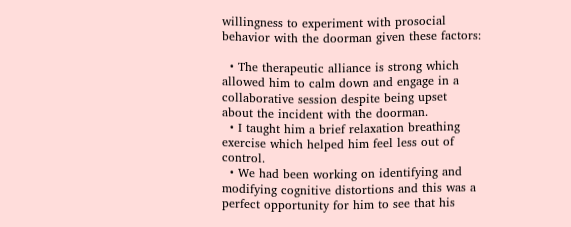willingness to experiment with prosocial behavior with the doorman given these factors:

  • The therapeutic alliance is strong which allowed him to calm down and engage in a collaborative session despite being upset about the incident with the doorman.
  • I taught him a brief relaxation breathing exercise which helped him feel less out of control.
  • We had been working on identifying and modifying cognitive distortions and this was a perfect opportunity for him to see that his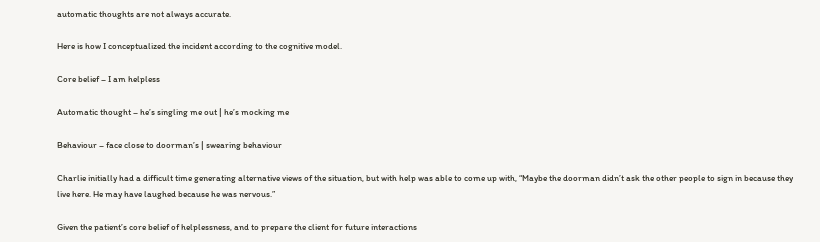automatic thoughts are not always accurate.

Here is how I conceptualized the incident according to the cognitive model.

Core belief – I am helpless

Automatic thought – he’s singling me out | he’s mocking me

Behaviour – face close to doorman’s | swearing behaviour

Charlie initially had a difficult time generating alternative views of the situation, but with help was able to come up with, “Maybe the doorman didn’t ask the other people to sign in because they live here. He may have laughed because he was nervous.”

Given the patient’s core belief of helplessness, and to prepare the client for future interactions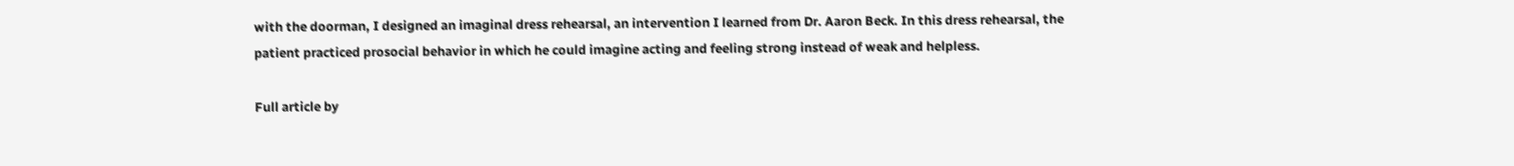with the doorman, I designed an imaginal dress rehearsal, an intervention I learned from Dr. Aaron Beck. In this dress rehearsal, the patient practiced prosocial behavior in which he could imagine acting and feeling strong instead of weak and helpless.

Full article by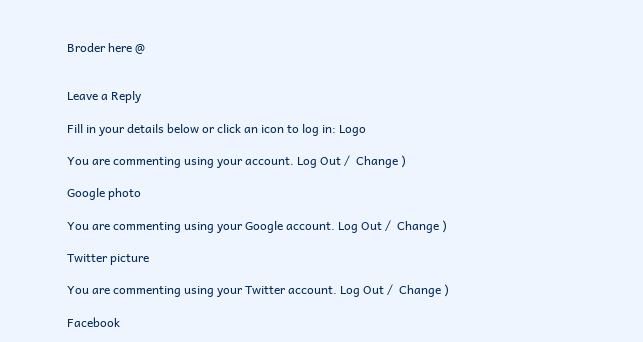Broder here @


Leave a Reply

Fill in your details below or click an icon to log in: Logo

You are commenting using your account. Log Out /  Change )

Google photo

You are commenting using your Google account. Log Out /  Change )

Twitter picture

You are commenting using your Twitter account. Log Out /  Change )

Facebook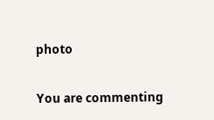photo

You are commenting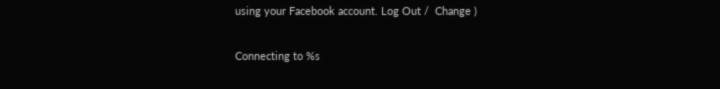using your Facebook account. Log Out /  Change )

Connecting to %s